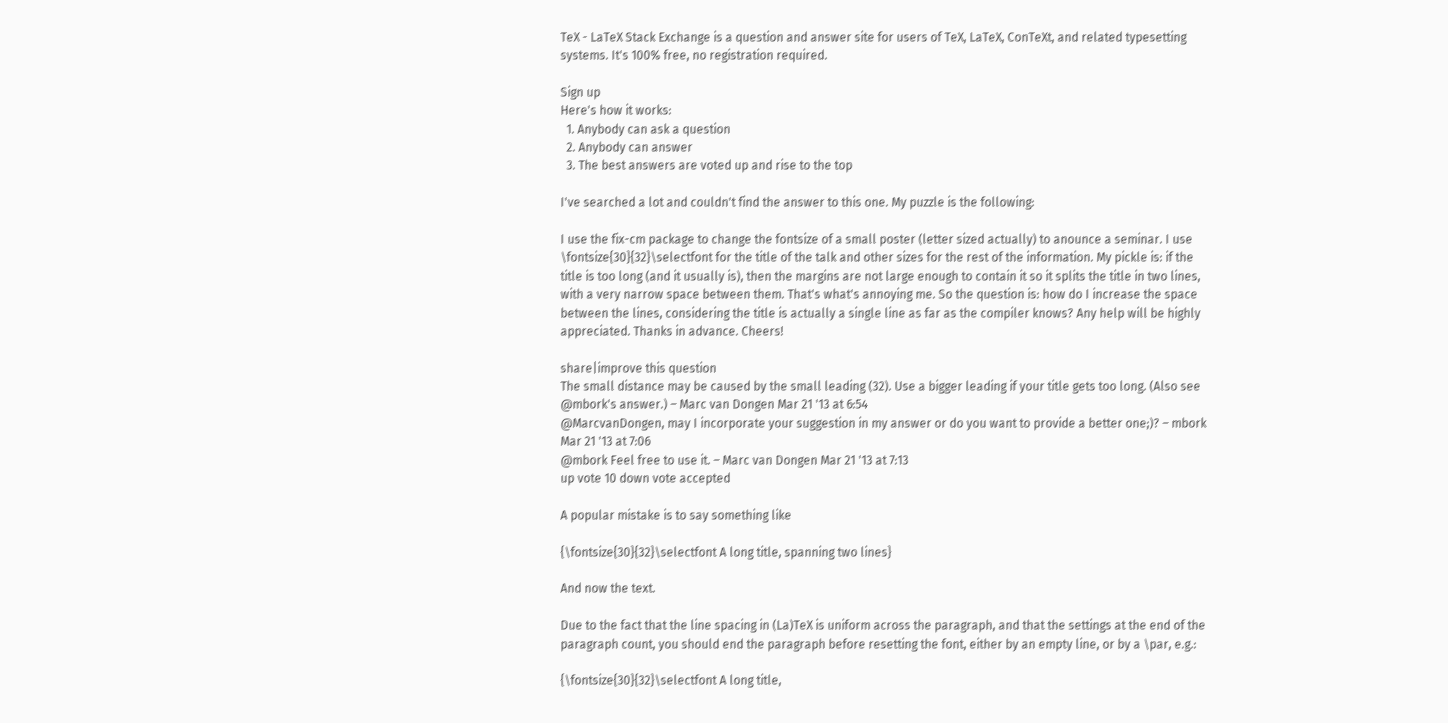TeX - LaTeX Stack Exchange is a question and answer site for users of TeX, LaTeX, ConTeXt, and related typesetting systems. It's 100% free, no registration required.

Sign up
Here's how it works:
  1. Anybody can ask a question
  2. Anybody can answer
  3. The best answers are voted up and rise to the top

I've searched a lot and couldn't find the answer to this one. My puzzle is the following:

I use the fix-cm package to change the fontsize of a small poster (letter sized actually) to anounce a seminar. I use \fontsize{30}{32}\selectfont for the title of the talk and other sizes for the rest of the information. My pickle is: if the title is too long (and it usually is), then the margins are not large enough to contain it so it splits the title in two lines, with a very narrow space between them. That's what's annoying me. So the question is: how do I increase the space between the lines, considering the title is actually a single line as far as the compiler knows? Any help will be highly appreciated. Thanks in advance. Cheers!

share|improve this question
The small distance may be caused by the small leading (32). Use a bigger leading if your title gets too long. (Also see @mbork's answer.) – Marc van Dongen Mar 21 '13 at 6:54
@MarcvanDongen, may I incorporate your suggestion in my answer or do you want to provide a better one;)? – mbork Mar 21 '13 at 7:06
@mbork Feel free to use it. – Marc van Dongen Mar 21 '13 at 7:13
up vote 10 down vote accepted

A popular mistake is to say something like

{\fontsize{30}{32}\selectfont A long title, spanning two lines}

And now the text.

Due to the fact that the line spacing in (La)TeX is uniform across the paragraph, and that the settings at the end of the paragraph count, you should end the paragraph before resetting the font, either by an empty line, or by a \par, e.g.:

{\fontsize{30}{32}\selectfont A long title,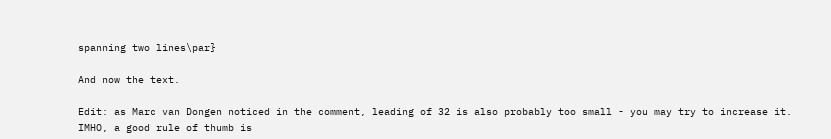spanning two lines\par}

And now the text.

Edit: as Marc van Dongen noticed in the comment, leading of 32 is also probably too small - you may try to increase it. IMHO, a good rule of thumb is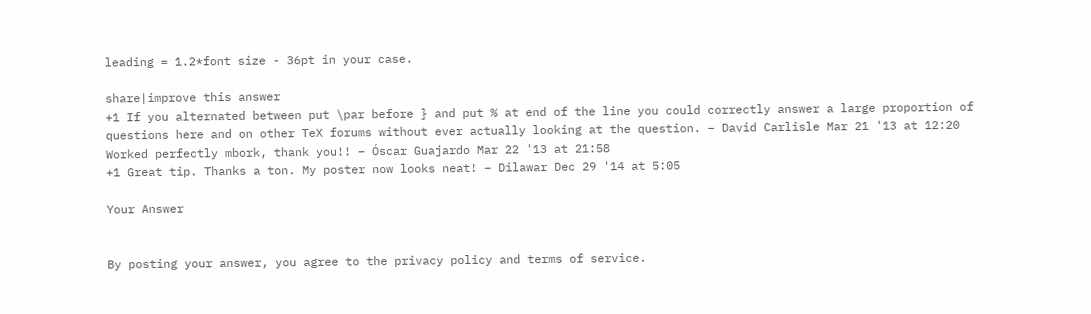leading = 1.2*font size - 36pt in your case.

share|improve this answer
+1 If you alternated between put \par before } and put % at end of the line you could correctly answer a large proportion of questions here and on other TeX forums without ever actually looking at the question. – David Carlisle Mar 21 '13 at 12:20
Worked perfectly mbork, thank you!! – Óscar Guajardo Mar 22 '13 at 21:58
+1 Great tip. Thanks a ton. My poster now looks neat! – Dilawar Dec 29 '14 at 5:05

Your Answer


By posting your answer, you agree to the privacy policy and terms of service.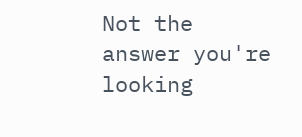Not the answer you're looking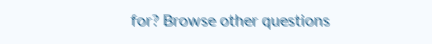for? Browse other questions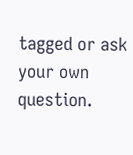tagged or ask your own question.